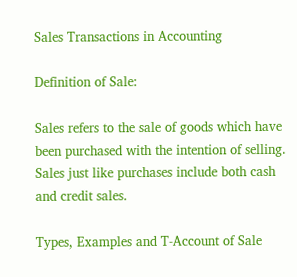Sales Transactions in Accounting

Definition of Sale:

Sales refers to the sale of goods which have been purchased with the intention of selling. Sales just like purchases include both cash and credit sales.

Types, Examples and T-Account of Sale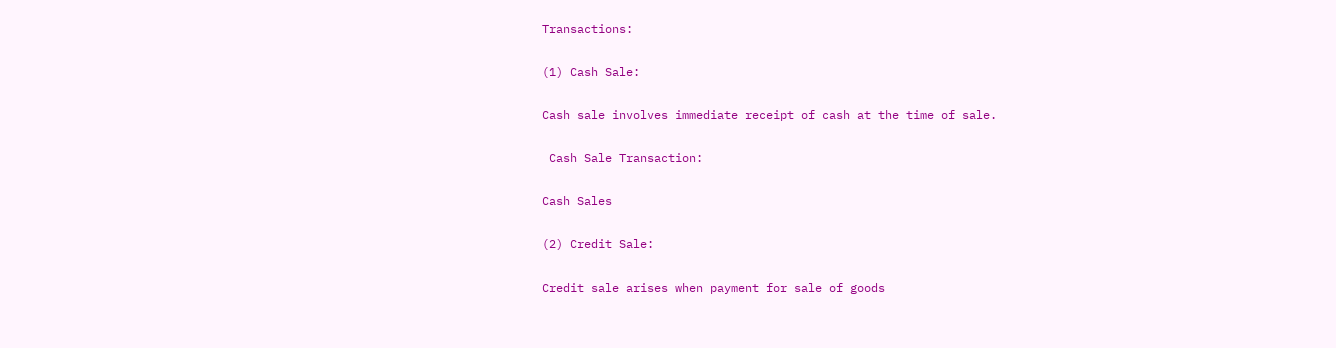Transactions:

(1) Cash Sale:

Cash sale involves immediate receipt of cash at the time of sale.

 Cash Sale Transaction:

Cash Sales

(2) Credit Sale:

Credit sale arises when payment for sale of goods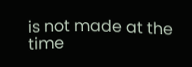is not made at the time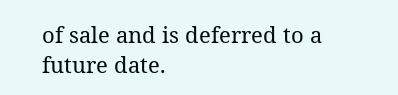of sale and is deferred to a future date.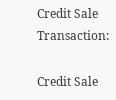Credit Sale Transaction:

Credit Sale